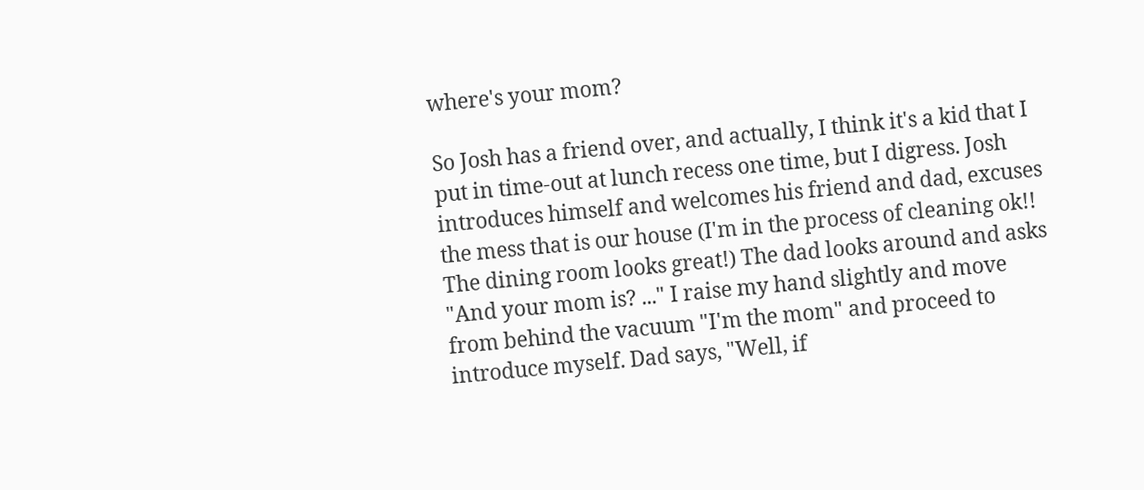where's your mom?

So Josh has a friend over, and actually, I think it's a kid that I put in time-out at lunch recess one time, but I digress. Josh introduces himself and welcomes his friend and dad, excuses the mess that is our house (I'm in the process of cleaning ok!! The dining room looks great!) The dad looks around and asks "And your mom is? ..." I raise my hand slightly and move from behind the vacuum "I'm the mom" and proceed to introduce myself. Dad says, "Well, if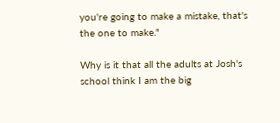you're going to make a mistake, that's the one to make."

Why is it that all the adults at Josh's school think I am the big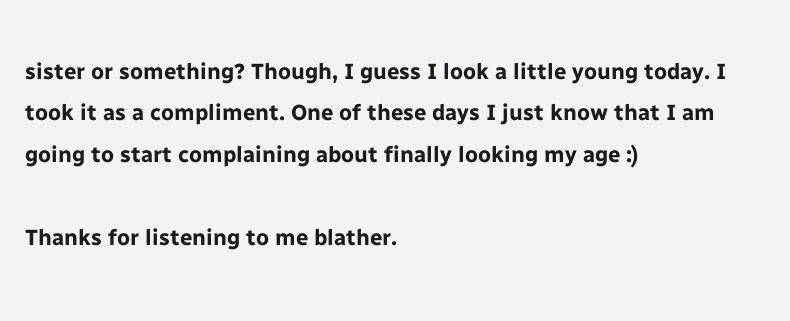sister or something? Though, I guess I look a little young today. I took it as a compliment. One of these days I just know that I am going to start complaining about finally looking my age :)

Thanks for listening to me blather.